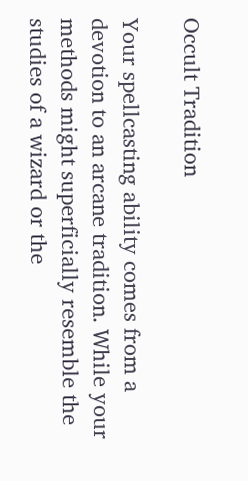Occult Tradition

Your spellcasting ability comes from a devotion to an arcane tradition. While your methods might superficially resemble the studies of a wizard or the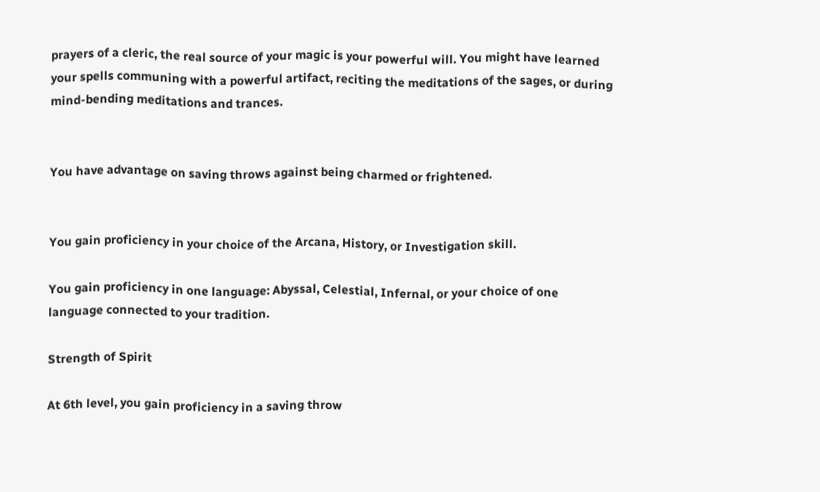prayers of a cleric, the real source of your magic is your powerful will. You might have learned your spells communing with a powerful artifact, reciting the meditations of the sages, or during mind-bending meditations and trances.


You have advantage on saving throws against being charmed or frightened.


You gain proficiency in your choice of the Arcana, History, or Investigation skill.

You gain proficiency in one language: Abyssal, Celestial, Infernal, or your choice of one language connected to your tradition.

Strength of Spirit

At 6th level, you gain proficiency in a saving throw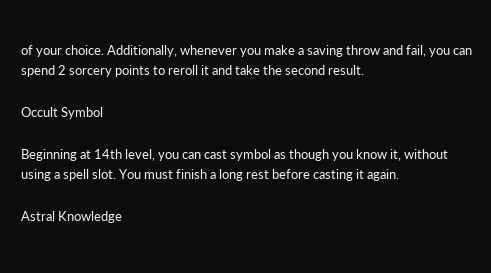of your choice. Additionally, whenever you make a saving throw and fail, you can spend 2 sorcery points to reroll it and take the second result.

Occult Symbol

Beginning at 14th level, you can cast symbol as though you know it, without using a spell slot. You must finish a long rest before casting it again.

Astral Knowledge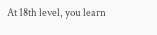At 18th level, you learn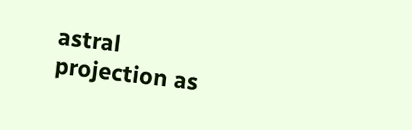astral projection as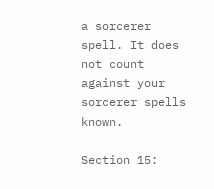a sorcerer spell. It does not count against your sorcerer spells known.

Section 15: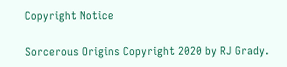Copyright Notice

Sorcerous Origins Copyright 2020 by RJ Grady.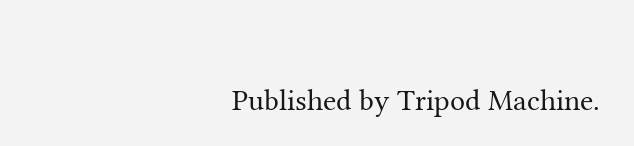Published by Tripod Machine.